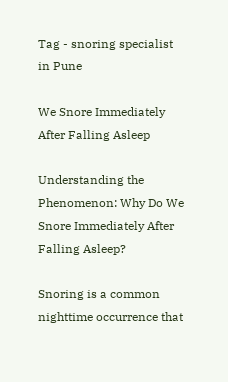Tag - snoring specialist in Pune

We Snore Immediately After Falling Asleep

Understanding the Phenomenon: Why Do We Snore Immediately After Falling Asleep?

Snoring is a common nighttime occurrence that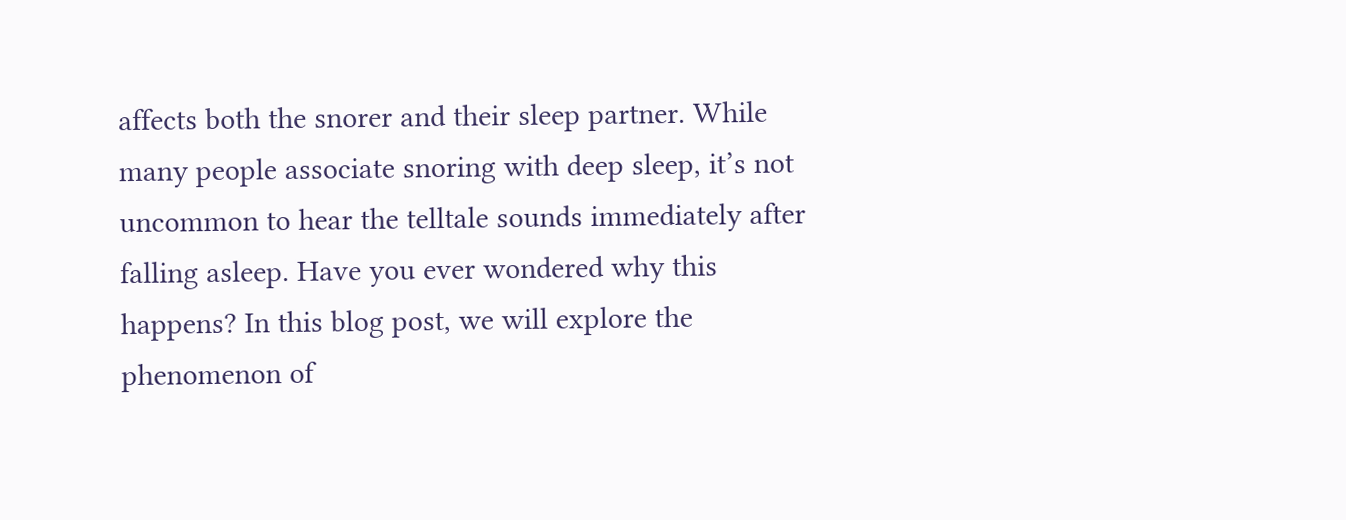affects both the snorer and their sleep partner. While many people associate snoring with deep sleep, it’s not uncommon to hear the telltale sounds immediately after falling asleep. Have you ever wondered why this happens? In this blog post, we will explore the phenomenon of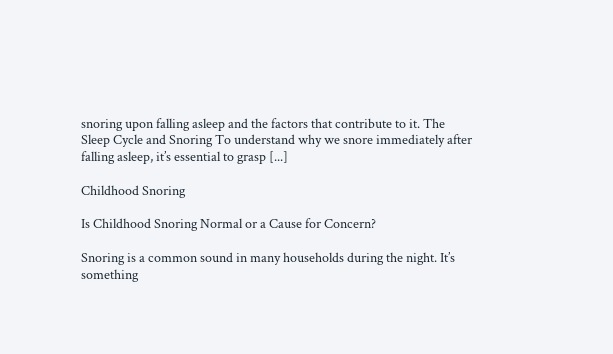snoring upon falling asleep and the factors that contribute to it. The Sleep Cycle and Snoring To understand why we snore immediately after falling asleep, it’s essential to grasp [...]

Childhood Snoring

Is Childhood Snoring Normal or a Cause for Concern?

Snoring is a common sound in many households during the night. It’s something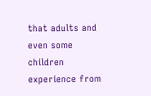that adults and even some children experience from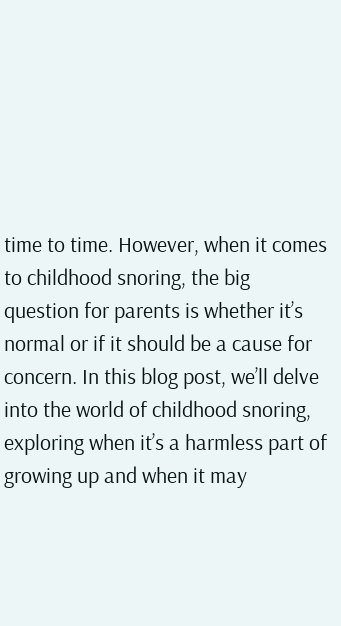time to time. However, when it comes to childhood snoring, the big question for parents is whether it’s normal or if it should be a cause for concern. In this blog post, we’ll delve into the world of childhood snoring, exploring when it’s a harmless part of growing up and when it may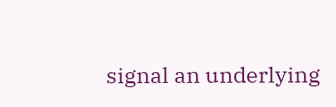signal an underlying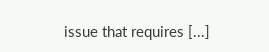issue that requires [...]